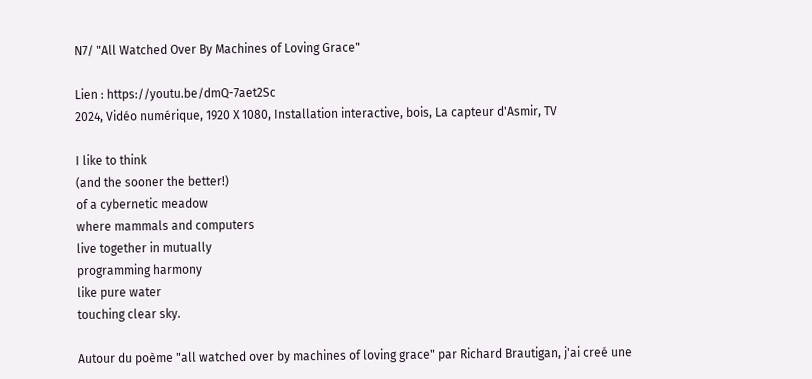N7/ "All Watched Over By Machines of Loving Grace"

Lien : https://youtu.be/dmQ-7aet2Sc
2024, Vidéo numérique, 1920 X 1080, Installation interactive, bois, La capteur d'Asmir, TV

I like to think
(and the sooner the better!)
of a cybernetic meadow
where mammals and computers
live together in mutually
programming harmony
like pure water
touching clear sky.

Autour du poème "all watched over by machines of loving grace" par Richard Brautigan, j'ai creé une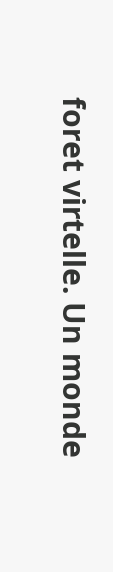foret virtelle. Un monde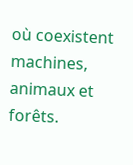où coexistent machines, animaux et forêts.